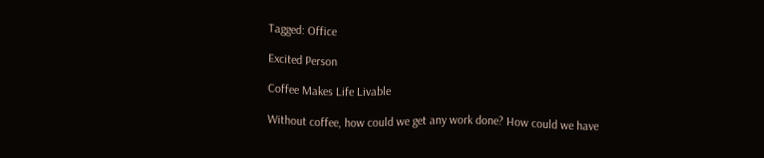Tagged: Office

Excited Person

Coffee Makes Life Livable

Without coffee, how could we get any work done? How could we have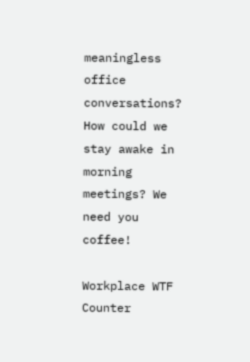meaningless office conversations? How could we stay awake in morning meetings? We need you coffee!

Workplace WTF Counter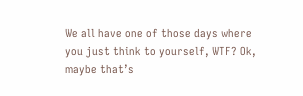We all have one of those days where you just think to yourself, WTF? Ok, maybe that’s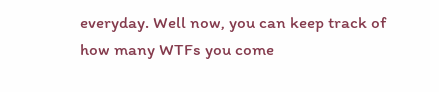everyday. Well now, you can keep track of how many WTFs you come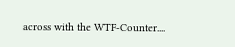across with the WTF-Counter....